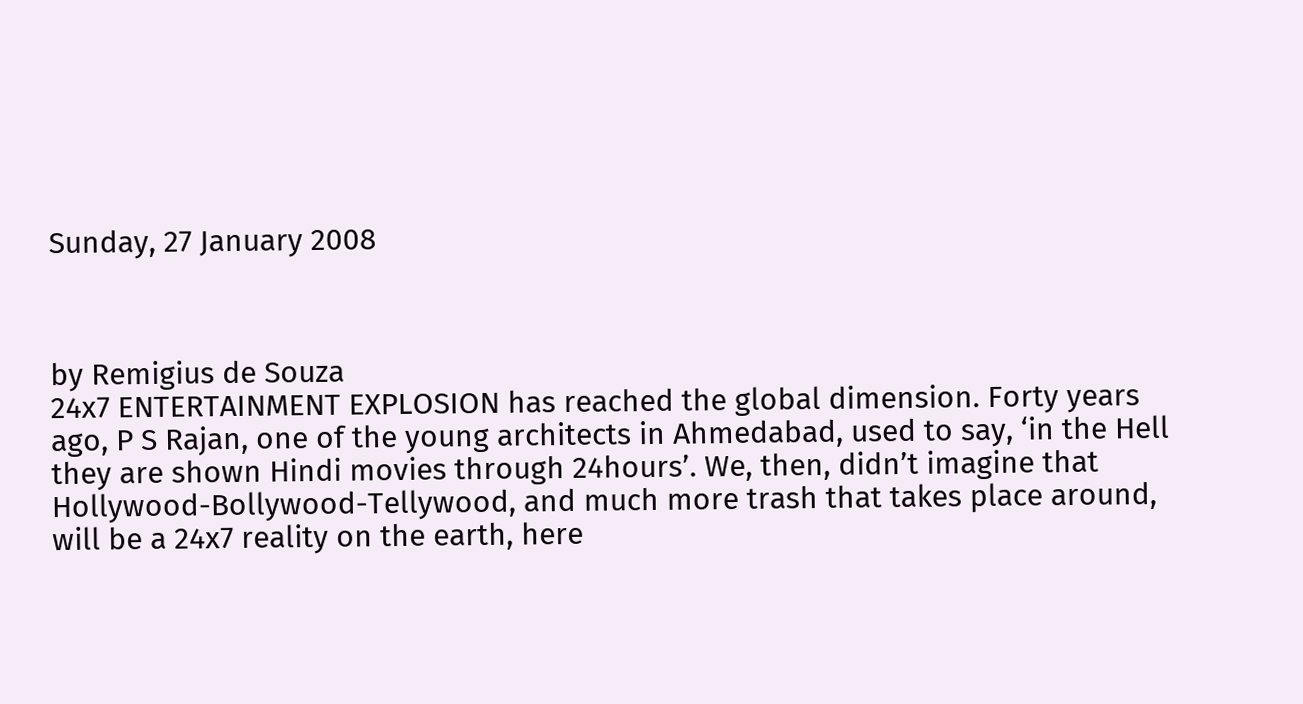Sunday, 27 January 2008



by Remigius de Souza
24x7 ENTERTAINMENT EXPLOSION has reached the global dimension. Forty years ago, P S Rajan, one of the young architects in Ahmedabad, used to say, ‘in the Hell they are shown Hindi movies through 24hours’. We, then, didn’t imagine that Hollywood-Bollywood-Tellywood, and much more trash that takes place around, will be a 24x7 reality on the earth, here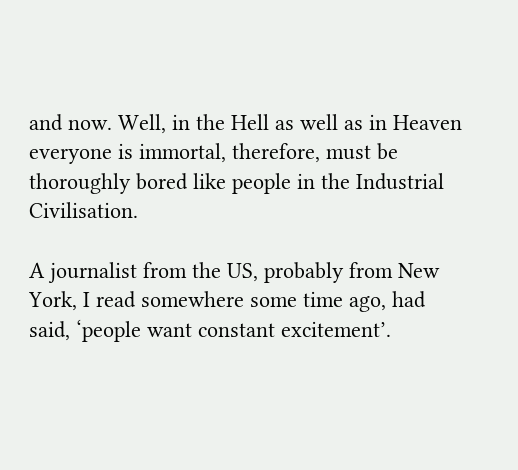and now. Well, in the Hell as well as in Heaven everyone is immortal, therefore, must be thoroughly bored like people in the Industrial Civilisation.

A journalist from the US, probably from New York, I read somewhere some time ago, had said, ‘people want constant excitement’.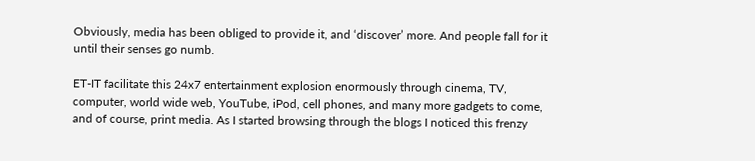Obviously, media has been obliged to provide it, and ‘discover’ more. And people fall for it until their senses go numb.

ET-IT facilitate this 24x7 entertainment explosion enormously through cinema, TV, computer, world wide web, YouTube, iPod, cell phones, and many more gadgets to come, and of course, print media. As I started browsing through the blogs I noticed this frenzy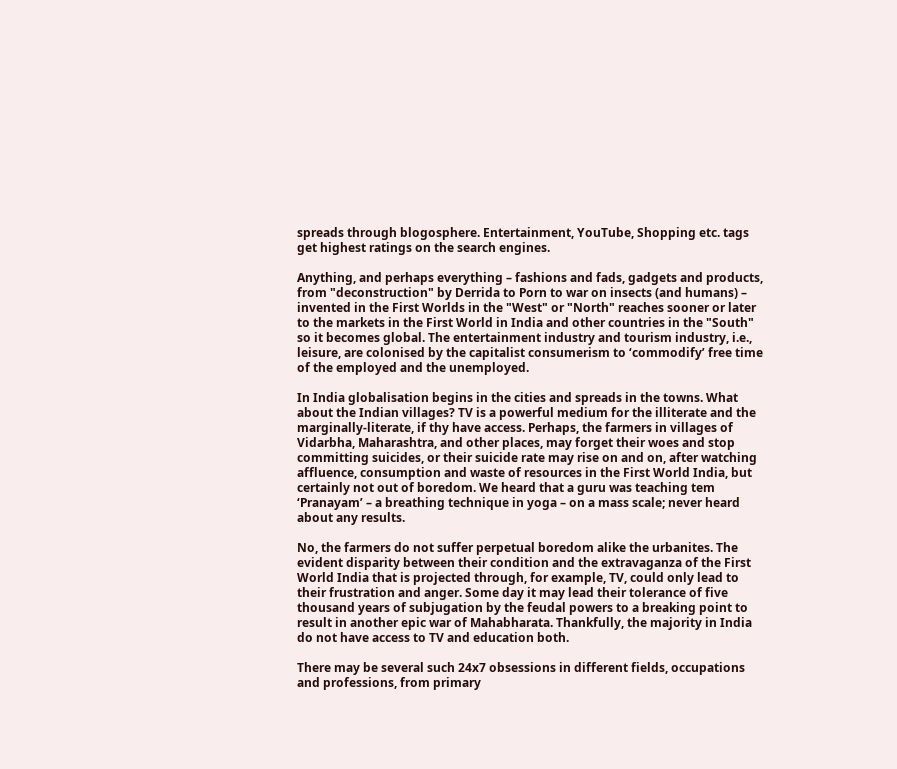spreads through blogosphere. Entertainment, YouTube, Shopping etc. tags get highest ratings on the search engines.

Anything, and perhaps everything – fashions and fads, gadgets and products, from "deconstruction" by Derrida to Porn to war on insects (and humans) – invented in the First Worlds in the "West" or "North" reaches sooner or later to the markets in the First World in India and other countries in the "South" so it becomes global. The entertainment industry and tourism industry, i.e., leisure, are colonised by the capitalist consumerism to ‘commodify’ free time of the employed and the unemployed.

In India globalisation begins in the cities and spreads in the towns. What about the Indian villages? TV is a powerful medium for the illiterate and the marginally-literate, if thy have access. Perhaps, the farmers in villages of Vidarbha, Maharashtra, and other places, may forget their woes and stop committing suicides, or their suicide rate may rise on and on, after watching affluence, consumption and waste of resources in the First World India, but certainly not out of boredom. We heard that a guru was teaching tem ‘Pranayam’ – a breathing technique in yoga – on a mass scale; never heard about any results.

No, the farmers do not suffer perpetual boredom alike the urbanites. The evident disparity between their condition and the extravaganza of the First World India that is projected through, for example, TV, could only lead to their frustration and anger. Some day it may lead their tolerance of five thousand years of subjugation by the feudal powers to a breaking point to result in another epic war of Mahabharata. Thankfully, the majority in India do not have access to TV and education both.

There may be several such 24x7 obsessions in different fields, occupations and professions, from primary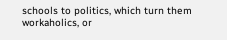schools to politics, which turn them workaholics, or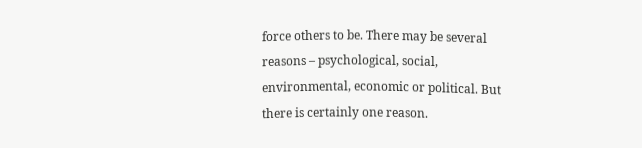force others to be. There may be several reasons – psychological, social, environmental, economic or political. But there is certainly one reason.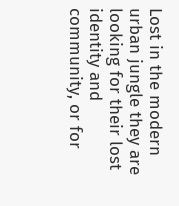Lost in the modern urban jungle they are looking for their lost identity and community, or for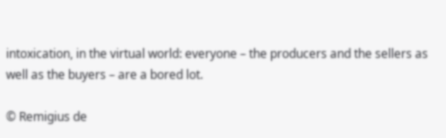intoxication, in the virtual world: everyone – the producers and the sellers as well as the buyers – are a bored lot.

© Remigius de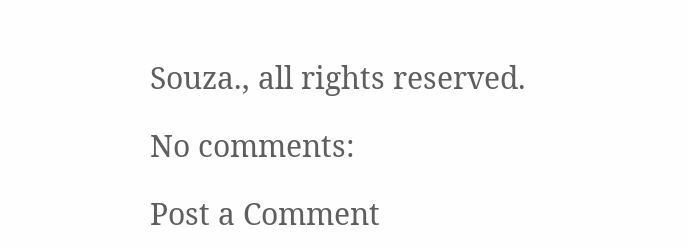Souza., all rights reserved.

No comments:

Post a Comment